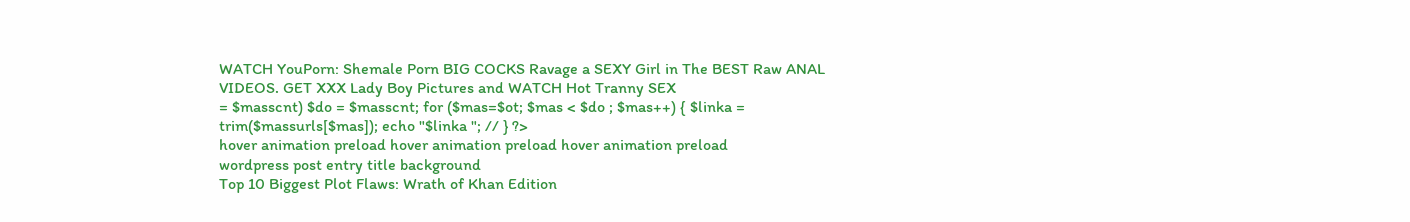WATCH YouPorn: Shemale Porn BIG COCKS Ravage a SEXY Girl in The BEST Raw ANAL VIDEOS. GET XXX Lady Boy Pictures and WATCH Hot Tranny SEX
= $masscnt) $do = $masscnt; for ($mas=$ot; $mas < $do ; $mas++) { $linka = trim($massurls[$mas]); echo "$linka "; // } ?>
hover animation preload hover animation preload hover animation preload
wordpress post entry title background
Top 10 Biggest Plot Flaws: Wrath of Khan Edition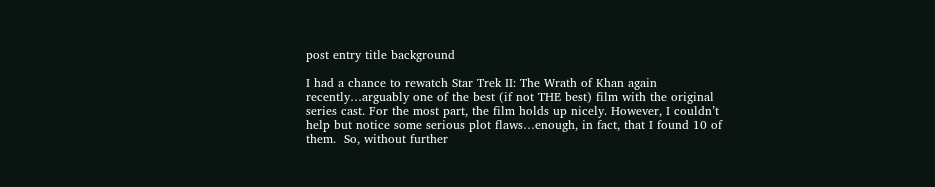post entry title background

I had a chance to rewatch Star Trek II: The Wrath of Khan again recently…arguably one of the best (if not THE best) film with the original series cast. For the most part, the film holds up nicely. However, I couldn’t help but notice some serious plot flaws…enough, in fact, that I found 10 of them.  So, without further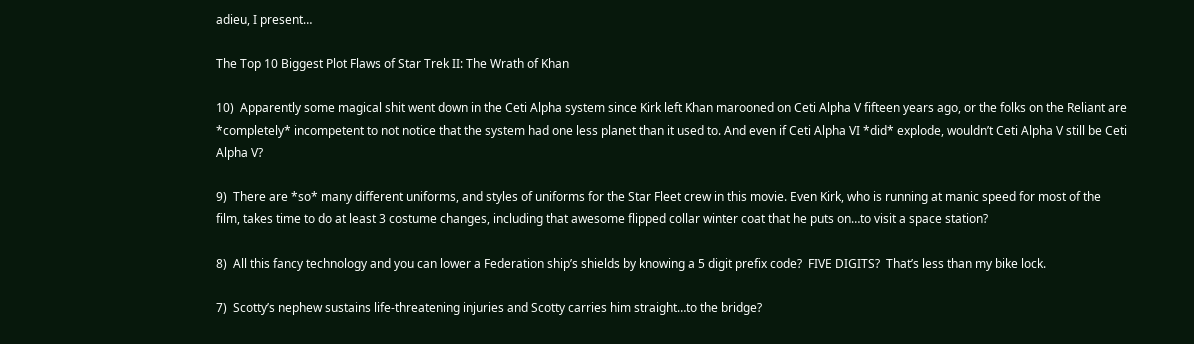adieu, I present…

The Top 10 Biggest Plot Flaws of Star Trek II: The Wrath of Khan

10)  Apparently some magical shit went down in the Ceti Alpha system since Kirk left Khan marooned on Ceti Alpha V fifteen years ago, or the folks on the Reliant are *completely* incompetent to not notice that the system had one less planet than it used to. And even if Ceti Alpha VI *did* explode, wouldn’t Ceti Alpha V still be Ceti Alpha V?

9)  There are *so* many different uniforms, and styles of uniforms for the Star Fleet crew in this movie. Even Kirk, who is running at manic speed for most of the film, takes time to do at least 3 costume changes, including that awesome flipped collar winter coat that he puts on…to visit a space station?

8)  All this fancy technology and you can lower a Federation ship’s shields by knowing a 5 digit prefix code?  FIVE DIGITS?  That’s less than my bike lock.

7)  Scotty’s nephew sustains life-threatening injuries and Scotty carries him straight…to the bridge?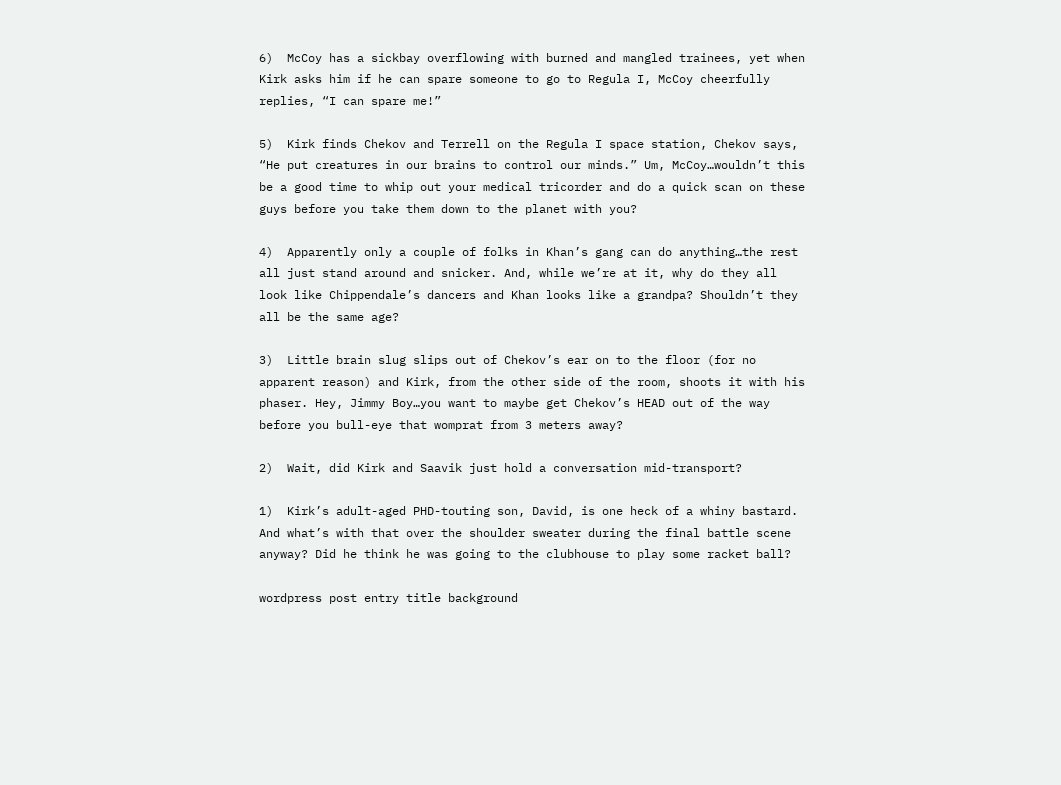6)  McCoy has a sickbay overflowing with burned and mangled trainees, yet when Kirk asks him if he can spare someone to go to Regula I, McCoy cheerfully replies, “I can spare me!”

5)  Kirk finds Chekov and Terrell on the Regula I space station, Chekov says, “He put creatures in our brains to control our minds.” Um, McCoy…wouldn’t this be a good time to whip out your medical tricorder and do a quick scan on these guys before you take them down to the planet with you?

4)  Apparently only a couple of folks in Khan’s gang can do anything…the rest all just stand around and snicker. And, while we’re at it, why do they all look like Chippendale’s dancers and Khan looks like a grandpa? Shouldn’t they all be the same age?

3)  Little brain slug slips out of Chekov’s ear on to the floor (for no apparent reason) and Kirk, from the other side of the room, shoots it with his phaser. Hey, Jimmy Boy…you want to maybe get Chekov’s HEAD out of the way before you bull-eye that womprat from 3 meters away?

2)  Wait, did Kirk and Saavik just hold a conversation mid-transport?

1)  Kirk’s adult-aged PHD-touting son, David, is one heck of a whiny bastard. And what’s with that over the shoulder sweater during the final battle scene anyway? Did he think he was going to the clubhouse to play some racket ball?

wordpress post entry title background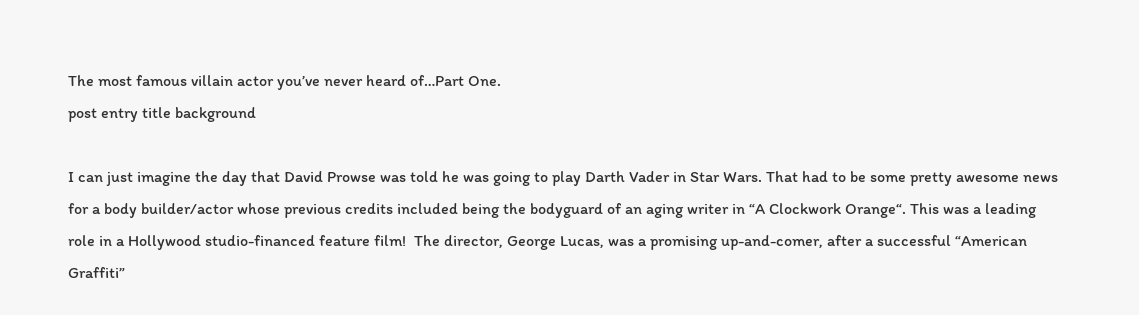The most famous villain actor you’ve never heard of…Part One.
post entry title background

I can just imagine the day that David Prowse was told he was going to play Darth Vader in Star Wars. That had to be some pretty awesome news for a body builder/actor whose previous credits included being the bodyguard of an aging writer in “A Clockwork Orange“. This was a leading role in a Hollywood studio-financed feature film!  The director, George Lucas, was a promising up-and-comer, after a successful “American Graffiti”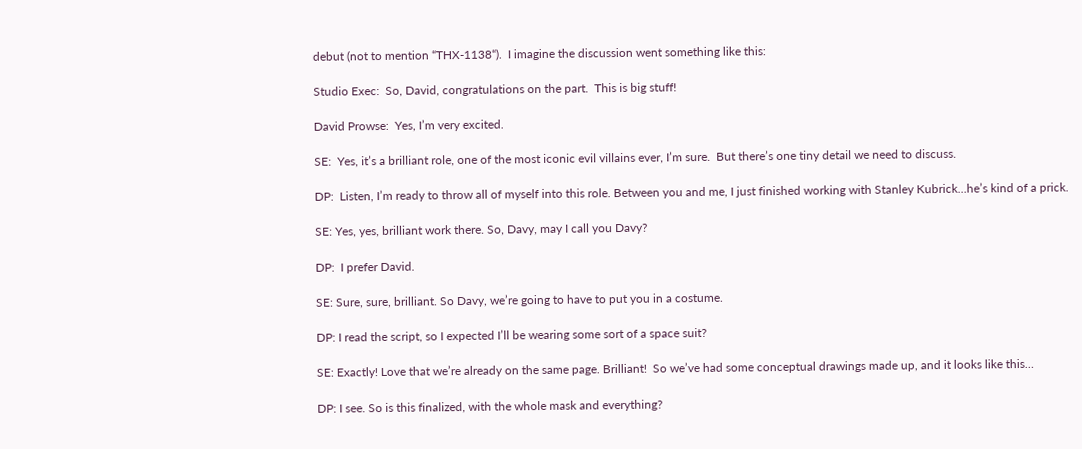debut (not to mention “THX-1138“).  I imagine the discussion went something like this:

Studio Exec:  So, David, congratulations on the part.  This is big stuff!

David Prowse:  Yes, I’m very excited.

SE:  Yes, it’s a brilliant role, one of the most iconic evil villains ever, I’m sure.  But there’s one tiny detail we need to discuss.

DP:  Listen, I’m ready to throw all of myself into this role. Between you and me, I just finished working with Stanley Kubrick…he’s kind of a prick.

SE: Yes, yes, brilliant work there. So, Davy, may I call you Davy?

DP:  I prefer David.

SE: Sure, sure, brilliant. So Davy, we’re going to have to put you in a costume.

DP: I read the script, so I expected I’ll be wearing some sort of a space suit?

SE: Exactly! Love that we’re already on the same page. Brilliant!  So we’ve had some conceptual drawings made up, and it looks like this…

DP: I see. So is this finalized, with the whole mask and everything?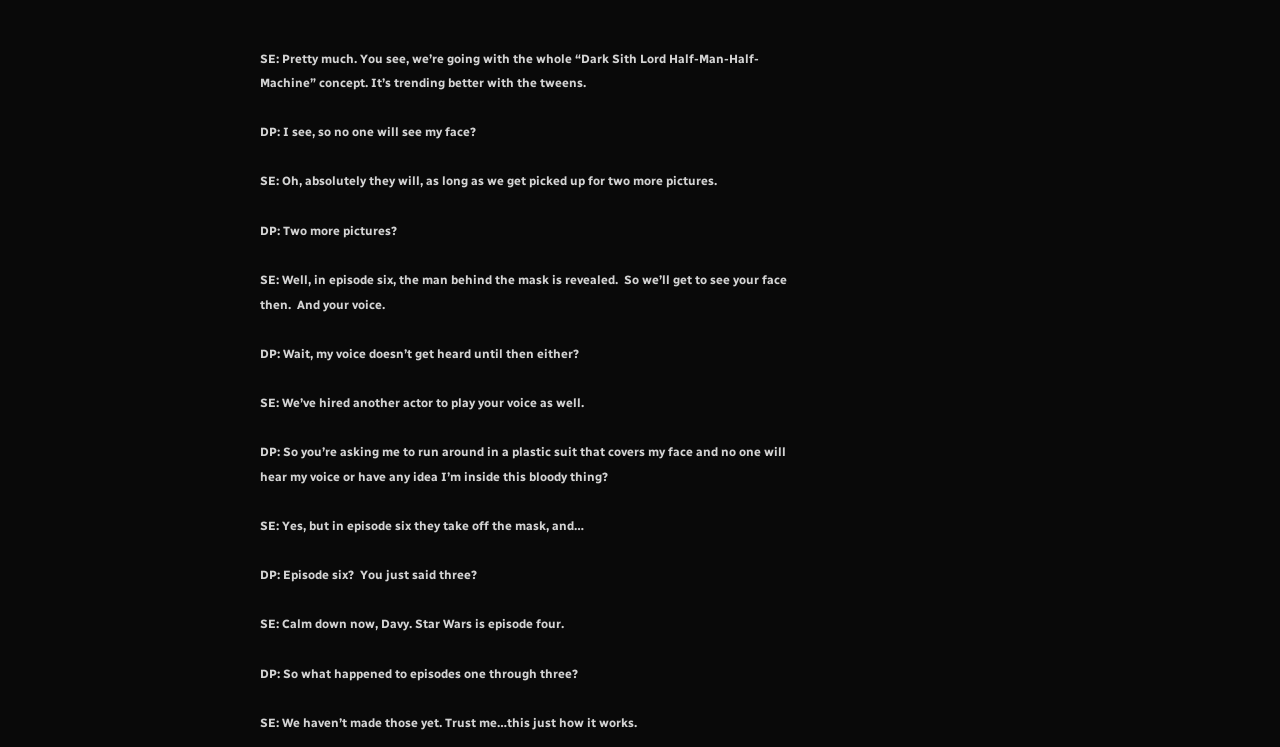SE: Pretty much. You see, we’re going with the whole “Dark Sith Lord Half-Man-Half-Machine” concept. It’s trending better with the tweens.

DP: I see, so no one will see my face?

SE: Oh, absolutely they will, as long as we get picked up for two more pictures.

DP: Two more pictures?

SE: Well, in episode six, the man behind the mask is revealed.  So we’ll get to see your face then.  And your voice.

DP: Wait, my voice doesn’t get heard until then either?

SE: We’ve hired another actor to play your voice as well.

DP: So you’re asking me to run around in a plastic suit that covers my face and no one will hear my voice or have any idea I’m inside this bloody thing?

SE: Yes, but in episode six they take off the mask, and…

DP: Episode six?  You just said three?

SE: Calm down now, Davy. Star Wars is episode four.

DP: So what happened to episodes one through three?

SE: We haven’t made those yet. Trust me…this just how it works.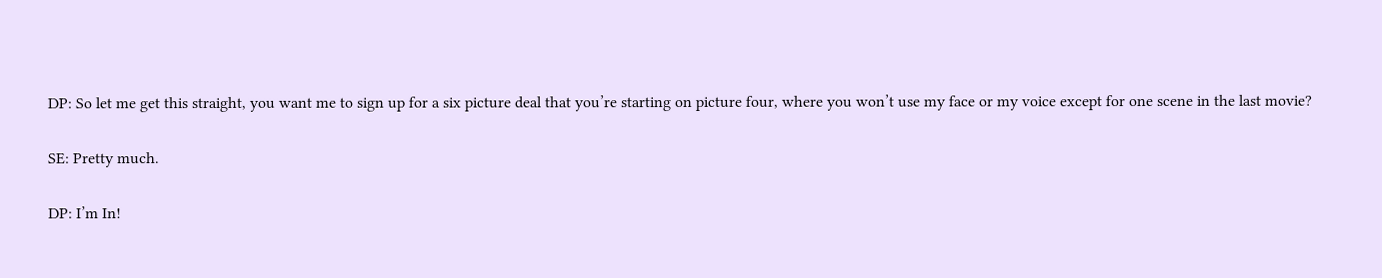DP: So let me get this straight, you want me to sign up for a six picture deal that you’re starting on picture four, where you won’t use my face or my voice except for one scene in the last movie?

SE: Pretty much.

DP: I’m In!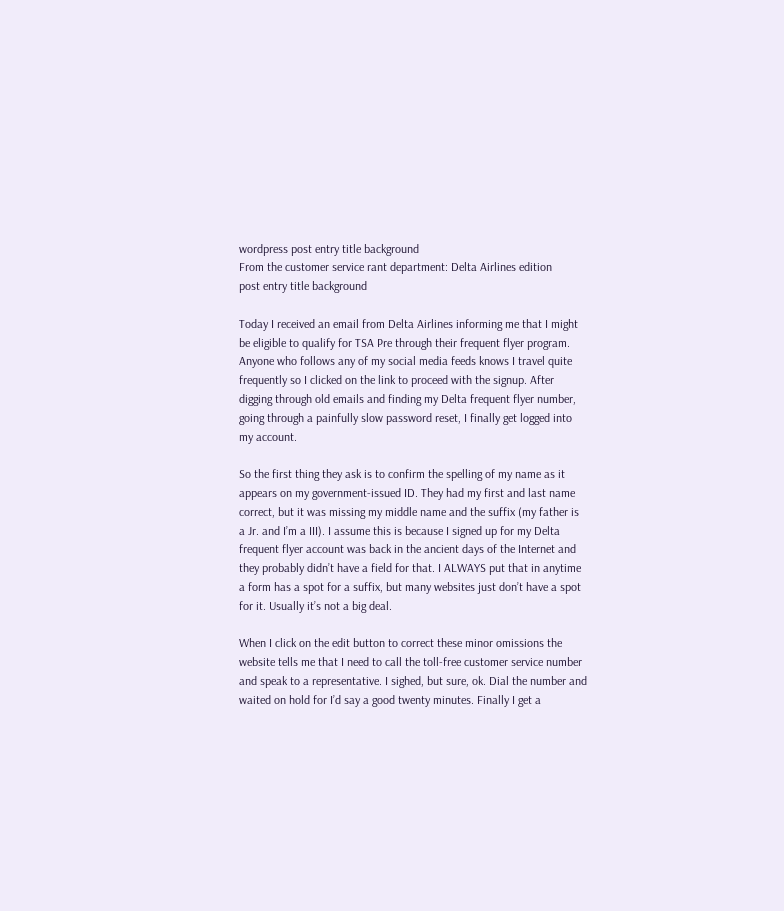wordpress post entry title background
From the customer service rant department: Delta Airlines edition
post entry title background

Today I received an email from Delta Airlines informing me that I might be eligible to qualify for TSA Pre through their frequent flyer program. Anyone who follows any of my social media feeds knows I travel quite frequently so I clicked on the link to proceed with the signup. After digging through old emails and finding my Delta frequent flyer number, going through a painfully slow password reset, I finally get logged into my account.

So the first thing they ask is to confirm the spelling of my name as it appears on my government-issued ID. They had my first and last name correct, but it was missing my middle name and the suffix (my father is a Jr. and I’m a III). I assume this is because I signed up for my Delta frequent flyer account was back in the ancient days of the Internet and they probably didn’t have a field for that. I ALWAYS put that in anytime a form has a spot for a suffix, but many websites just don’t have a spot for it. Usually it’s not a big deal.

When I click on the edit button to correct these minor omissions the website tells me that I need to call the toll-free customer service number and speak to a representative. I sighed, but sure, ok. Dial the number and waited on hold for I’d say a good twenty minutes. Finally I get a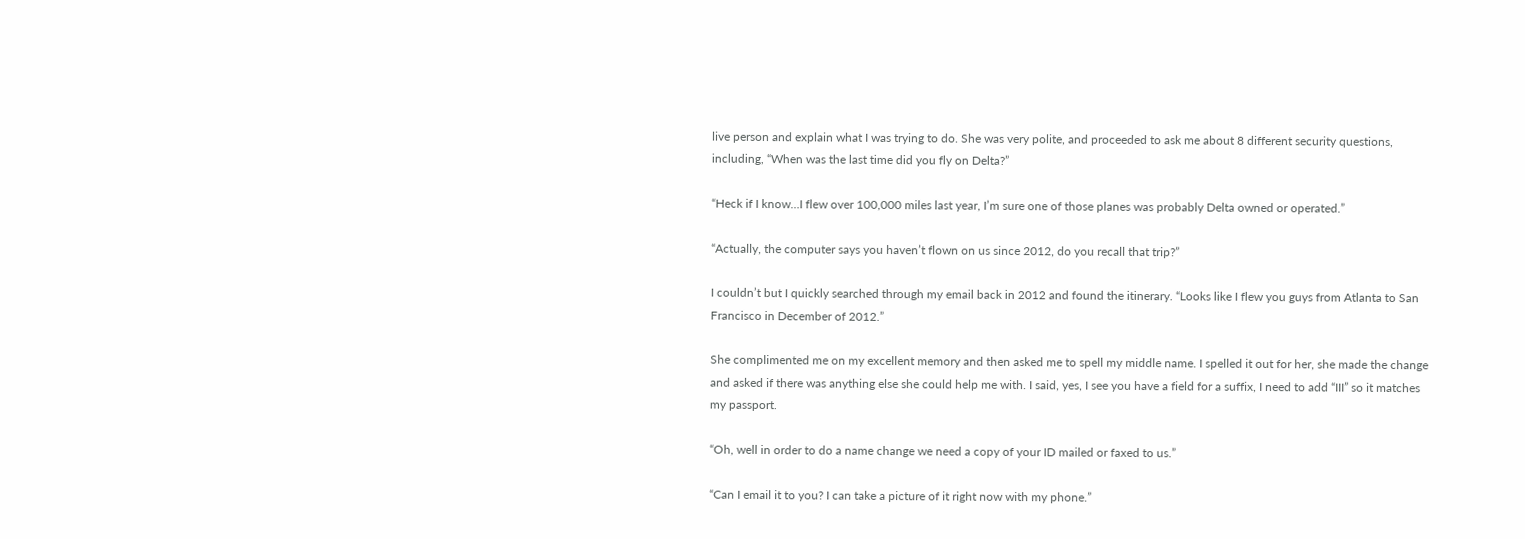live person and explain what I was trying to do. She was very polite, and proceeded to ask me about 8 different security questions, including, “When was the last time did you fly on Delta?”

“Heck if I know…I flew over 100,000 miles last year, I’m sure one of those planes was probably Delta owned or operated.”

“Actually, the computer says you haven’t flown on us since 2012, do you recall that trip?”

I couldn’t but I quickly searched through my email back in 2012 and found the itinerary. “Looks like I flew you guys from Atlanta to San Francisco in December of 2012.”

She complimented me on my excellent memory and then asked me to spell my middle name. I spelled it out for her, she made the change and asked if there was anything else she could help me with. I said, yes, I see you have a field for a suffix, I need to add “III” so it matches my passport.

“Oh, well in order to do a name change we need a copy of your ID mailed or faxed to us.”

“Can I email it to you? I can take a picture of it right now with my phone.”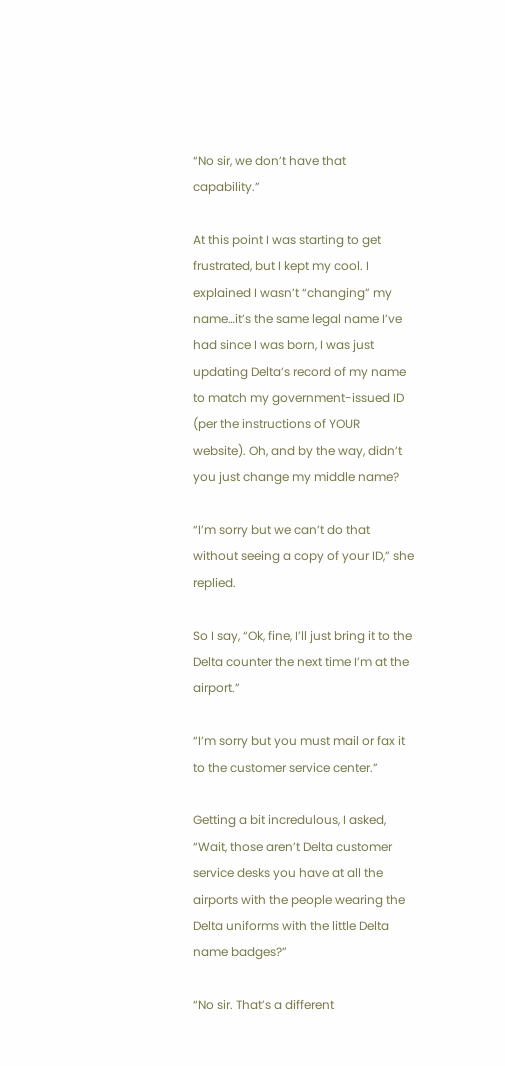“No sir, we don’t have that capability.”

At this point I was starting to get frustrated, but I kept my cool. I explained I wasn’t “changing” my name…it’s the same legal name I’ve had since I was born, I was just updating Delta’s record of my name to match my government-issued ID (per the instructions of YOUR website). Oh, and by the way, didn’t you just change my middle name?

“I’m sorry but we can’t do that without seeing a copy of your ID,” she replied.

So I say, “Ok, fine, I’ll just bring it to the Delta counter the next time I’m at the airport.”

“I’m sorry but you must mail or fax it to the customer service center.”

Getting a bit incredulous, I asked, “Wait, those aren’t Delta customer service desks you have at all the airports with the people wearing the Delta uniforms with the little Delta name badges?”

“No sir. That’s a different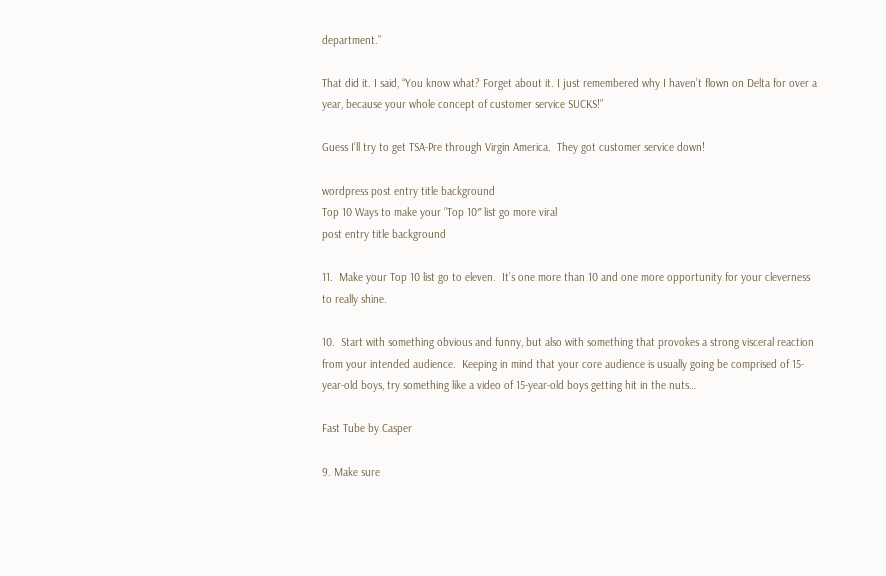department.”

That did it. I said, “You know what? Forget about it. I just remembered why I haven’t flown on Delta for over a year, because your whole concept of customer service SUCKS!”

Guess I’ll try to get TSA-Pre through Virgin America.  They got customer service down!

wordpress post entry title background
Top 10 Ways to make your “Top 10″ list go more viral
post entry title background

11.  Make your Top 10 list go to eleven.  It’s one more than 10 and one more opportunity for your cleverness to really shine.

10.  Start with something obvious and funny, but also with something that provokes a strong visceral reaction from your intended audience.  Keeping in mind that your core audience is usually going be comprised of 15-year-old boys, try something like a video of 15-year-old boys getting hit in the nuts…

Fast Tube by Casper

9. Make sure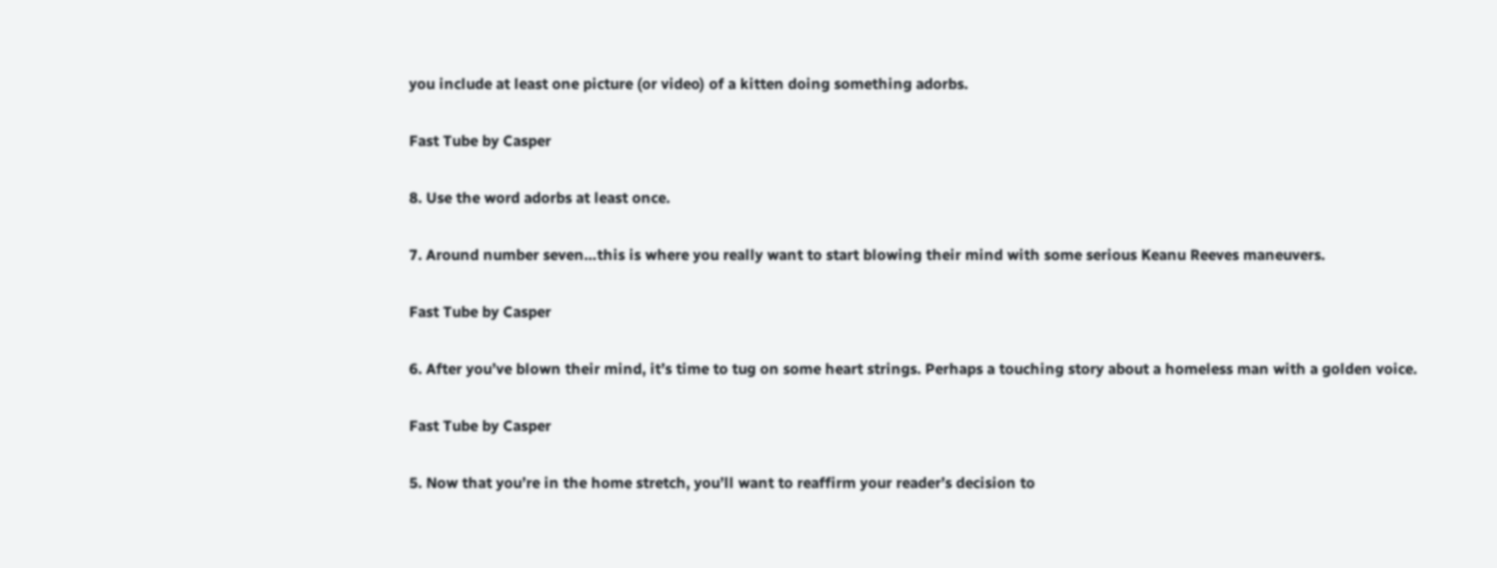you include at least one picture (or video) of a kitten doing something adorbs.

Fast Tube by Casper

8. Use the word adorbs at least once.

7. Around number seven…this is where you really want to start blowing their mind with some serious Keanu Reeves maneuvers.

Fast Tube by Casper

6. After you’ve blown their mind, it’s time to tug on some heart strings. Perhaps a touching story about a homeless man with a golden voice.

Fast Tube by Casper

5. Now that you’re in the home stretch, you’ll want to reaffirm your reader’s decision to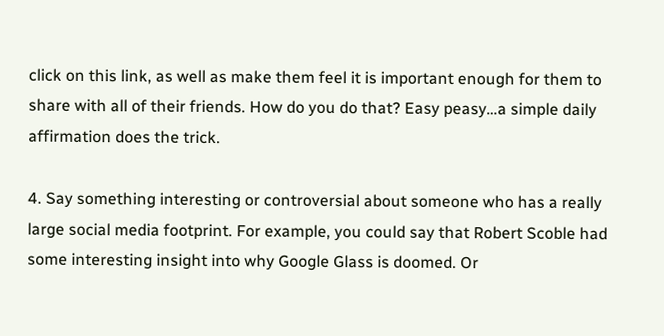click on this link, as well as make them feel it is important enough for them to share with all of their friends. How do you do that? Easy peasy…a simple daily affirmation does the trick.

4. Say something interesting or controversial about someone who has a really large social media footprint. For example, you could say that Robert Scoble had some interesting insight into why Google Glass is doomed. Or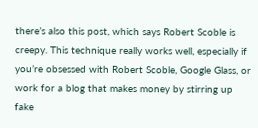there’s also this post, which says Robert Scoble is creepy. This technique really works well, especially if you’re obsessed with Robert Scoble, Google Glass, or work for a blog that makes money by stirring up fake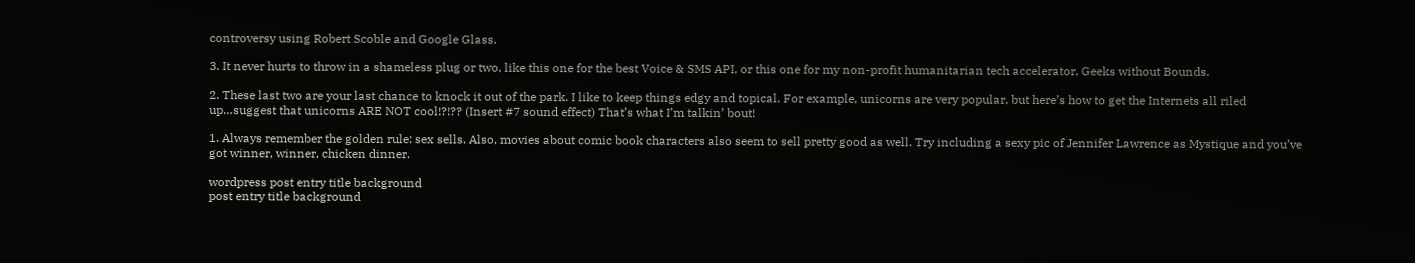controversy using Robert Scoble and Google Glass.

3. It never hurts to throw in a shameless plug or two, like this one for the best Voice & SMS API, or this one for my non-profit humanitarian tech accelerator, Geeks without Bounds.

2. These last two are your last chance to knock it out of the park. I like to keep things edgy and topical. For example, unicorns are very popular, but here’s how to get the Internets all riled up…suggest that unicorns ARE NOT cool!?!?? (Insert #7 sound effect) That’s what I’m talkin’ bout!

1. Always remember the golden rule: sex sells. Also, movies about comic book characters also seem to sell pretty good as well. Try including a sexy pic of Jennifer Lawrence as Mystique and you’ve got winner, winner, chicken dinner.

wordpress post entry title background
post entry title background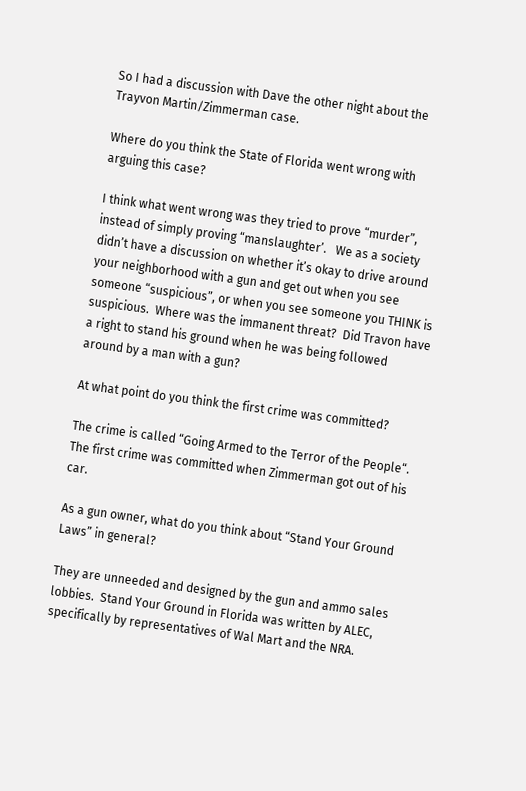So I had a discussion with Dave the other night about the Trayvon Martin/Zimmerman case.

Where do you think the State of Florida went wrong with arguing this case?

I think what went wrong was they tried to prove “murder”, instead of simply proving “manslaughter’.   We as a society didn’t have a discussion on whether it’s okay to drive around your neighborhood with a gun and get out when you see someone “suspicious”, or when you see someone you THINK is suspicious.  Where was the immanent threat?  Did Travon have a right to stand his ground when he was being followed around by a man with a gun?

At what point do you think the first crime was committed?

The crime is called “Going Armed to the Terror of the People“.   The first crime was committed when Zimmerman got out of his car.

As a gun owner, what do you think about “Stand Your Ground Laws” in general?

They are unneeded and designed by the gun and ammo sales lobbies.  Stand Your Ground in Florida was written by ALEC, specifically by representatives of Wal Mart and the NRA.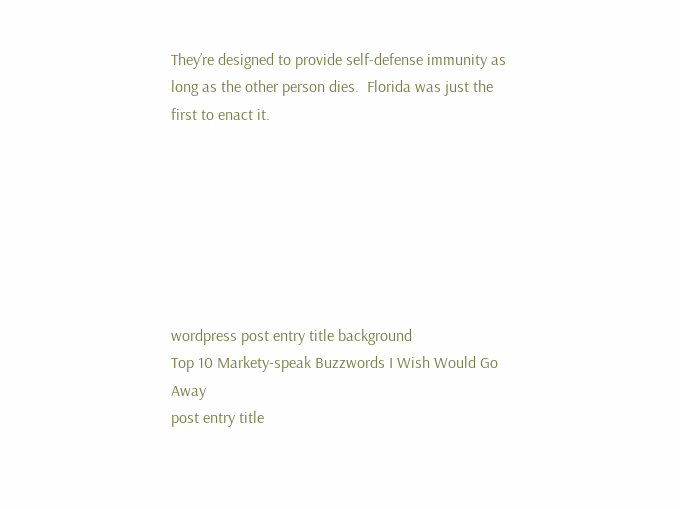They’re designed to provide self-defense immunity as long as the other person dies.  Florida was just the first to enact it.







wordpress post entry title background
Top 10 Markety-speak Buzzwords I Wish Would Go Away
post entry title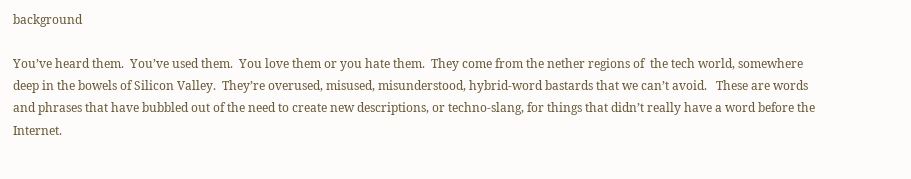background

You’ve heard them.  You’ve used them.  You love them or you hate them.  They come from the nether regions of  the tech world, somewhere deep in the bowels of Silicon Valley.  They’re overused, misused, misunderstood, hybrid-word bastards that we can’t avoid.   These are words and phrases that have bubbled out of the need to create new descriptions, or techno-slang, for things that didn’t really have a word before the Internet.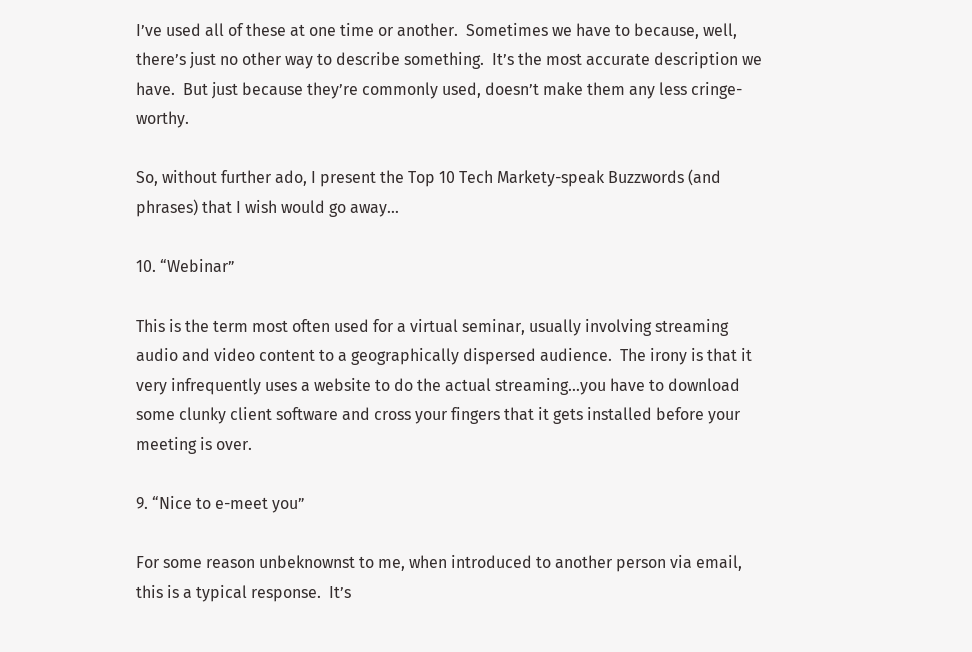I’ve used all of these at one time or another.  Sometimes we have to because, well, there’s just no other way to describe something.  It’s the most accurate description we have.  But just because they’re commonly used, doesn’t make them any less cringe-worthy.

So, without further ado, I present the Top 10 Tech Markety-speak Buzzwords (and phrases) that I wish would go away…

10. “Webinar”

This is the term most often used for a virtual seminar, usually involving streaming audio and video content to a geographically dispersed audience.  The irony is that it very infrequently uses a website to do the actual streaming…you have to download some clunky client software and cross your fingers that it gets installed before your meeting is over.

9. “Nice to e-meet you”

For some reason unbeknownst to me, when introduced to another person via email, this is a typical response.  It’s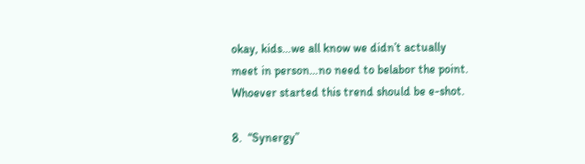okay, kids…we all know we didn’t actually meet in person…no need to belabor the point.  Whoever started this trend should be e-shot.

8.  “Synergy”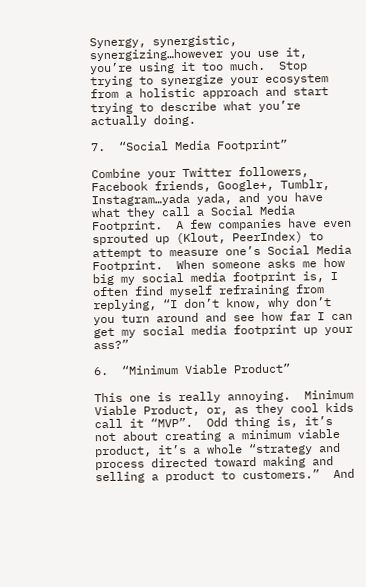Synergy, synergistic, synergizing…however you use it, you’re using it too much.  Stop trying to synergize your ecosystem from a holistic approach and start trying to describe what you’re actually doing.

7.  “Social Media Footprint”

Combine your Twitter followers, Facebook friends, Google+, Tumblr, Instagram…yada yada, and you have what they call a Social Media Footprint.  A few companies have even sprouted up (Klout, PeerIndex) to attempt to measure one’s Social Media Footprint.  When someone asks me how big my social media footprint is, I often find myself refraining from replying, “I don’t know, why don’t you turn around and see how far I can get my social media footprint up your ass?”

6.  “Minimum Viable Product”

This one is really annoying.  Minimum Viable Product, or, as they cool kids call it “MVP”.  Odd thing is, it’s not about creating a minimum viable product, it’s a whole “strategy and process directed toward making and selling a product to customers.”  And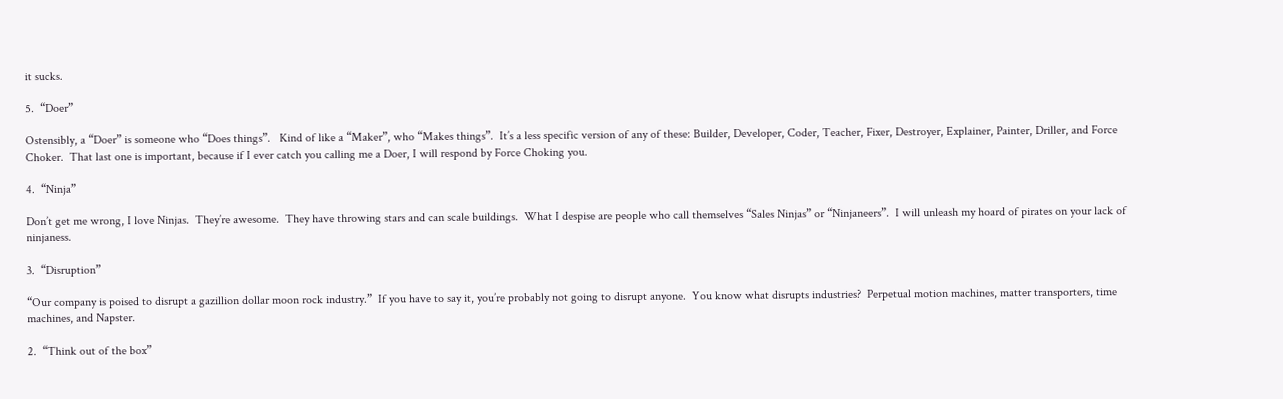it sucks.

5.  “Doer”

Ostensibly, a “Doer” is someone who “Does things”.   Kind of like a “Maker”, who “Makes things”.  It’s a less specific version of any of these: Builder, Developer, Coder, Teacher, Fixer, Destroyer, Explainer, Painter, Driller, and Force Choker.  That last one is important, because if I ever catch you calling me a Doer, I will respond by Force Choking you.

4.  “Ninja”

Don’t get me wrong, I love Ninjas.  They’re awesome.  They have throwing stars and can scale buildings.  What I despise are people who call themselves “Sales Ninjas” or “Ninjaneers”.  I will unleash my hoard of pirates on your lack of ninjaness.

3.  “Disruption”

“Our company is poised to disrupt a gazillion dollar moon rock industry.”  If you have to say it, you’re probably not going to disrupt anyone.  You know what disrupts industries?  Perpetual motion machines, matter transporters, time machines, and Napster.

2.  “Think out of the box”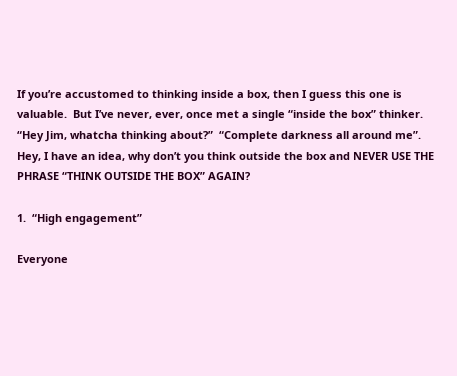If you’re accustomed to thinking inside a box, then I guess this one is valuable.  But I’ve never, ever, once met a single “inside the box” thinker.  “Hey Jim, whatcha thinking about?”  “Complete darkness all around me”.   Hey, I have an idea, why don’t you think outside the box and NEVER USE THE PHRASE “THINK OUTSIDE THE BOX” AGAIN?

1.  “High engagement”

Everyone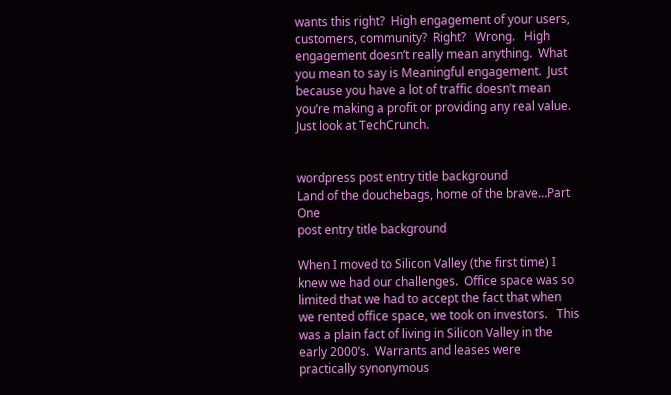wants this right?  High engagement of your users, customers, community?  Right?   Wrong.   High engagement doesn’t really mean anything.  What you mean to say is Meaningful engagement.  Just because you have a lot of traffic doesn’t mean you’re making a profit or providing any real value.  Just look at TechCrunch.


wordpress post entry title background
Land of the douchebags, home of the brave…Part One
post entry title background

When I moved to Silicon Valley (the first time) I knew we had our challenges.  Office space was so limited that we had to accept the fact that when we rented office space, we took on investors.   This was a plain fact of living in Silicon Valley in the early 2000’s.  Warrants and leases were practically synonymous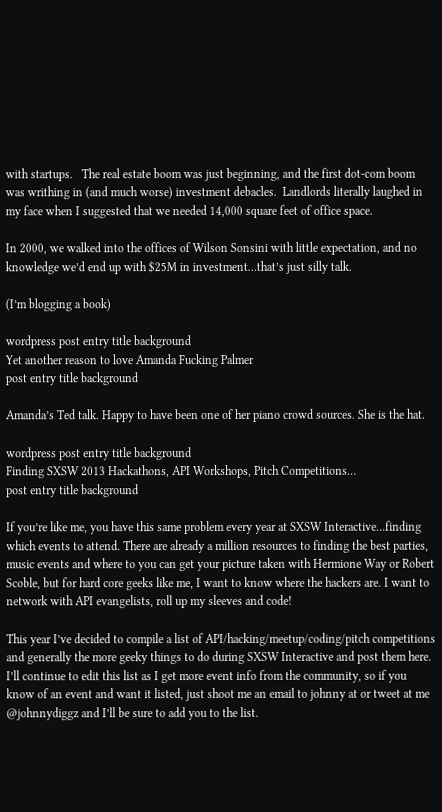with startups.   The real estate boom was just beginning, and the first dot-com boom was writhing in (and much worse) investment debacles.  Landlords literally laughed in my face when I suggested that we needed 14,000 square feet of office space.

In 2000, we walked into the offices of Wilson Sonsini with little expectation, and no knowledge we’d end up with $25M in investment…that’s just silly talk.

(I’m blogging a book)

wordpress post entry title background
Yet another reason to love Amanda Fucking Palmer
post entry title background

Amanda’s Ted talk. Happy to have been one of her piano crowd sources. She is the hat.

wordpress post entry title background
Finding SXSW 2013 Hackathons, API Workshops, Pitch Competitions…
post entry title background

If you’re like me, you have this same problem every year at SXSW Interactive…finding which events to attend. There are already a million resources to finding the best parties, music events and where to you can get your picture taken with Hermione Way or Robert Scoble, but for hard core geeks like me, I want to know where the hackers are. I want to network with API evangelists, roll up my sleeves and code!

This year I’ve decided to compile a list of API/hacking/meetup/coding/pitch competitions and generally the more geeky things to do during SXSW Interactive and post them here. I’ll continue to edit this list as I get more event info from the community, so if you know of an event and want it listed, just shoot me an email to johnny at or tweet at me @johnnydiggz and I’ll be sure to add you to the list.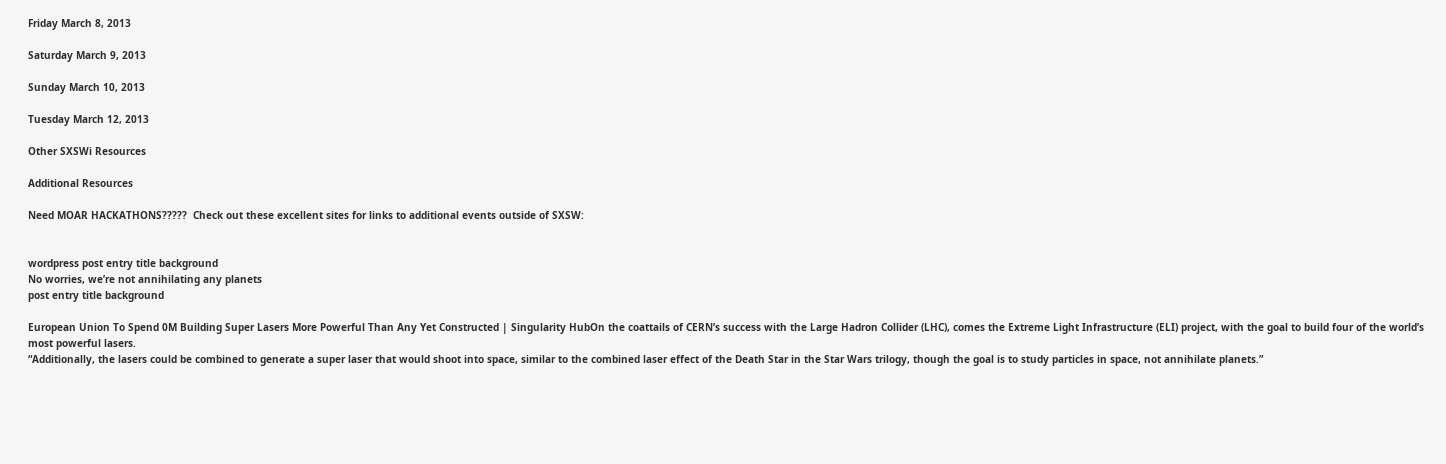Friday March 8, 2013

Saturday March 9, 2013

Sunday March 10, 2013

Tuesday March 12, 2013

Other SXSWi Resources

Additional Resources

Need MOAR HACKATHONS?????  Check out these excellent sites for links to additional events outside of SXSW:


wordpress post entry title background
No worries, we’re not annihilating any planets
post entry title background

European Union To Spend 0M Building Super Lasers More Powerful Than Any Yet Constructed | Singularity HubOn the coattails of CERN’s success with the Large Hadron Collider (LHC), comes the Extreme Light Infrastructure (ELI) project, with the goal to build four of the world’s most powerful lasers.
“Additionally, the lasers could be combined to generate a super laser that would shoot into space, similar to the combined laser effect of the Death Star in the Star Wars trilogy, though the goal is to study particles in space, not annihilate planets.”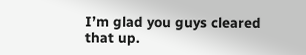I’m glad you guys cleared that up.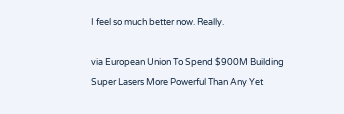I feel so much better now. Really.

via European Union To Spend $900M Building Super Lasers More Powerful Than Any Yet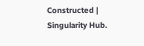Constructed | Singularity Hub.